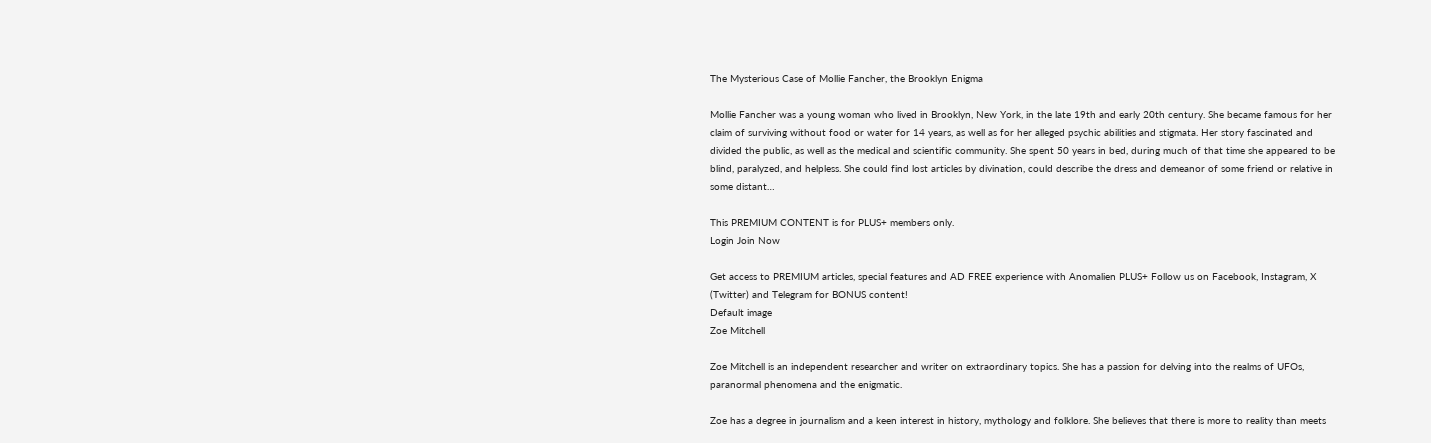The Mysterious Case of Mollie Fancher, the Brooklyn Enigma

Mollie Fancher was a young woman who lived in Brooklyn, New York, in the late 19th and early 20th century. She became famous for her claim of surviving without food or water for 14 years, as well as for her alleged psychic abilities and stigmata. Her story fascinated and divided the public, as well as the medical and scientific community. She spent 50 years in bed, during much of that time she appeared to be blind, paralyzed, and helpless. She could find lost articles by divination, could describe the dress and demeanor of some friend or relative in some distant…

This PREMIUM CONTENT is for PLUS+ members only.
Login Join Now

Get access to PREMIUM articles, special features and AD FREE experience with Anomalien PLUS+ Follow us on Facebook, Instagram, X (Twitter) and Telegram for BONUS content!
Default image
Zoe Mitchell

Zoe Mitchell is an independent researcher and writer on extraordinary topics. She has a passion for delving into the realms of UFOs, paranormal phenomena and the enigmatic.

Zoe has a degree in journalism and a keen interest in history, mythology and folklore. She believes that there is more to reality than meets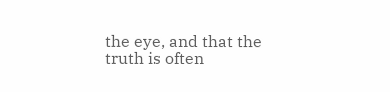the eye, and that the truth is often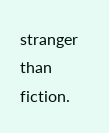stranger than fiction.